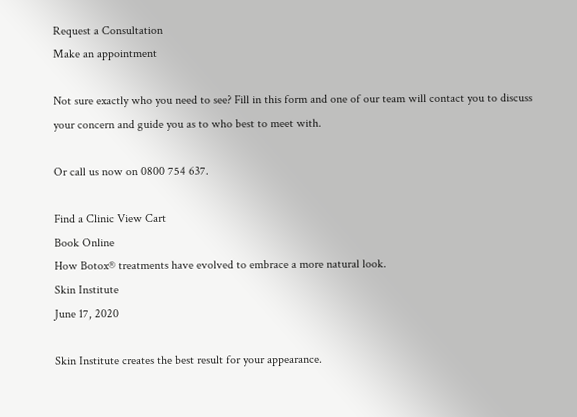Request a Consultation
Make an appointment

Not sure exactly who you need to see? Fill in this form and one of our team will contact you to discuss your concern and guide you as to who best to meet with.

Or call us now on 0800 754 637.

Find a Clinic View Cart
Book Online
How Botox® treatments have evolved to embrace a more natural look.
Skin Institute
June 17, 2020

Skin Institute creates the best result for your appearance.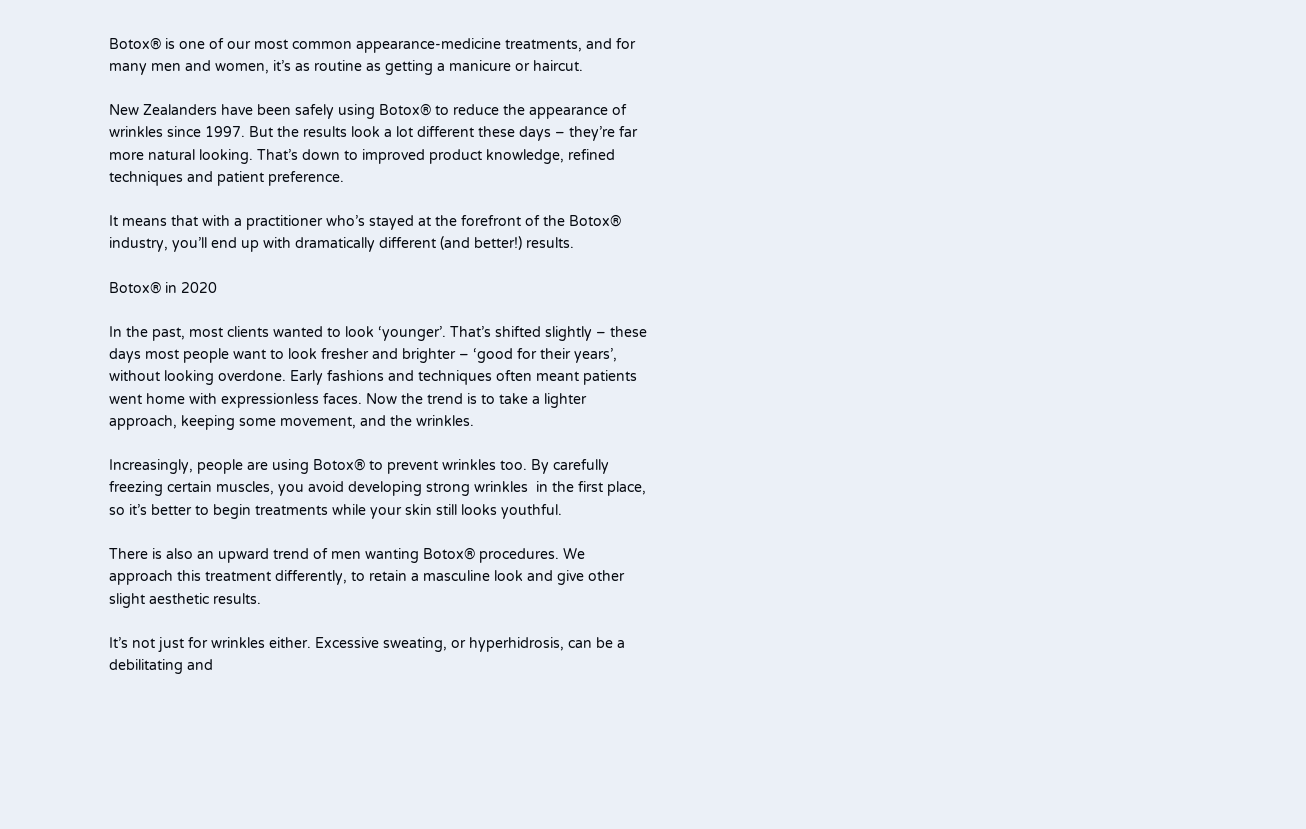Botox® is one of our most common appearance-medicine treatments, and for many men and women, it’s as routine as getting a manicure or haircut.

New Zealanders have been safely using Botox® to reduce the appearance of wrinkles since 1997. But the results look a lot different these days – they’re far more natural looking. That’s down to improved product knowledge, refined techniques and patient preference.

It means that with a practitioner who’s stayed at the forefront of the Botox® industry, you’ll end up with dramatically different (and better!) results.

Botox® in 2020

In the past, most clients wanted to look ‘younger’. That’s shifted slightly – these days most people want to look fresher and brighter – ‘good for their years’, without looking overdone. Early fashions and techniques often meant patients went home with expressionless faces. Now the trend is to take a lighter approach, keeping some movement, and the wrinkles.

Increasingly, people are using Botox® to prevent wrinkles too. By carefully freezing certain muscles, you avoid developing strong wrinkles  in the first place, so it’s better to begin treatments while your skin still looks youthful.

There is also an upward trend of men wanting Botox® procedures. We approach this treatment differently, to retain a masculine look and give other slight aesthetic results.

It’s not just for wrinkles either. Excessive sweating, or hyperhidrosis, can be a debilitating and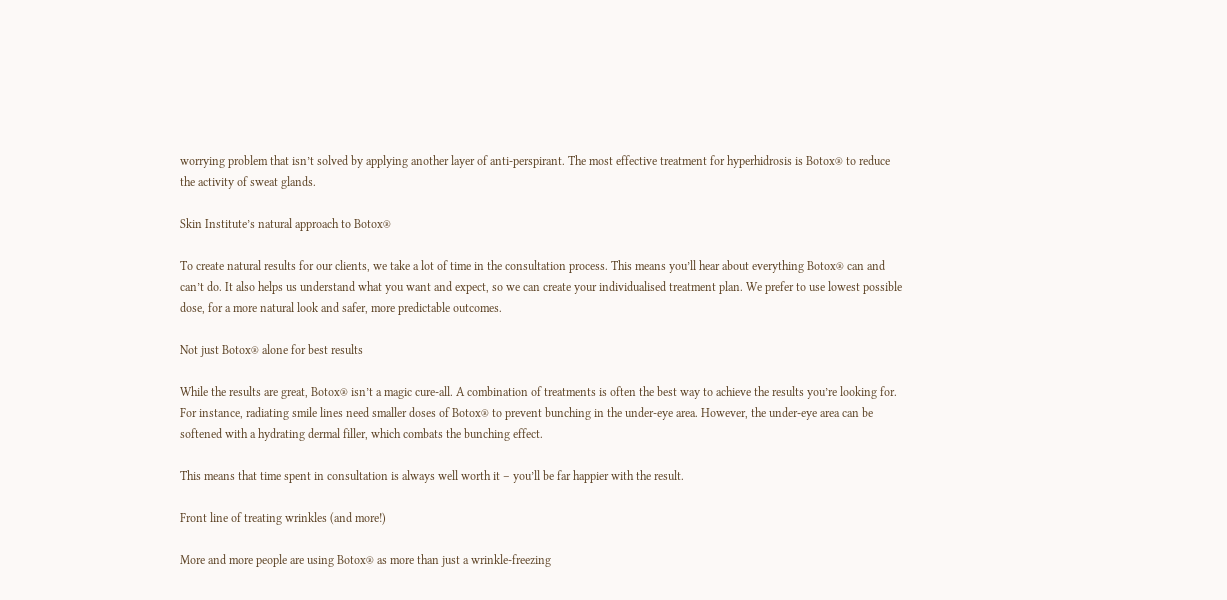worrying problem that isn’t solved by applying another layer of anti-perspirant. The most effective treatment for hyperhidrosis is Botox® to reduce the activity of sweat glands.

Skin Institute’s natural approach to Botox®

To create natural results for our clients, we take a lot of time in the consultation process. This means you’ll hear about everything Botox® can and can’t do. It also helps us understand what you want and expect, so we can create your individualised treatment plan. We prefer to use lowest possible dose, for a more natural look and safer, more predictable outcomes.

Not just Botox® alone for best results

While the results are great, Botox® isn’t a magic cure-all. A combination of treatments is often the best way to achieve the results you’re looking for. For instance, radiating smile lines need smaller doses of Botox® to prevent bunching in the under-eye area. However, the under-eye area can be softened with a hydrating dermal filler, which combats the bunching effect.

This means that time spent in consultation is always well worth it – you’ll be far happier with the result.

Front line of treating wrinkles (and more!)

More and more people are using Botox® as more than just a wrinkle-freezing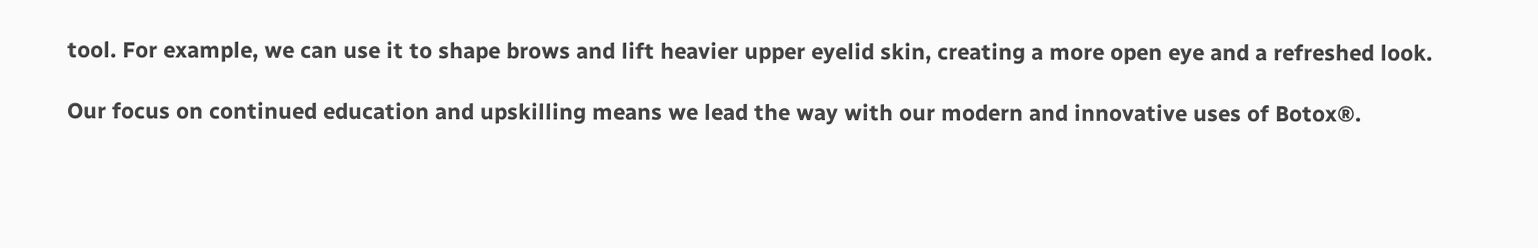tool. For example, we can use it to shape brows and lift heavier upper eyelid skin, creating a more open eye and a refreshed look.

Our focus on continued education and upskilling means we lead the way with our modern and innovative uses of Botox®.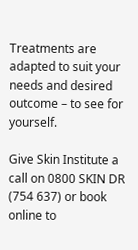Treatments are adapted to suit your needs and desired outcome – to see for yourself.

Give Skin Institute a call on 0800 SKIN DR (754 637) or book online to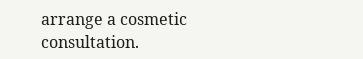arrange a cosmetic consultation.